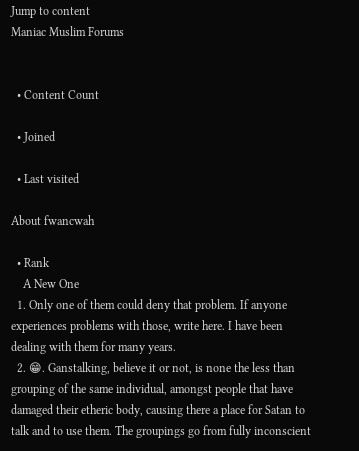Jump to content
Maniac Muslim Forums


  • Content Count

  • Joined

  • Last visited

About fwancwah

  • Rank
    A New One
  1. Only one of them could deny that problem. If anyone experiences problems with those, write here. I have been dealing with them for many years.
  2. 😁. Ganstalking, believe it or not, is none the less than grouping of the same individual, amongst people that have damaged their etheric body, causing there a place for Satan to talk and to use them. The groupings go from fully inconscient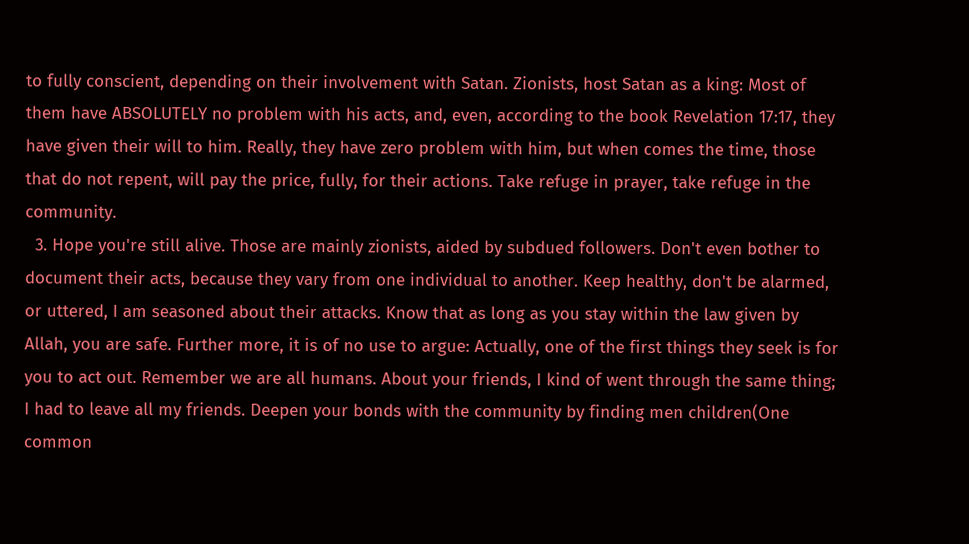to fully conscient, depending on their involvement with Satan. Zionists, host Satan as a king: Most of them have ABSOLUTELY no problem with his acts, and, even, according to the book Revelation 17:17, they have given their will to him. Really, they have zero problem with him, but when comes the time, those that do not repent, will pay the price, fully, for their actions. Take refuge in prayer, take refuge in the community.
  3. Hope you're still alive. Those are mainly zionists, aided by subdued followers. Don't even bother to document their acts, because they vary from one individual to another. Keep healthy, don't be alarmed, or uttered, I am seasoned about their attacks. Know that as long as you stay within the law given by Allah, you are safe. Further more, it is of no use to argue: Actually, one of the first things they seek is for you to act out. Remember we are all humans. About your friends, I kind of went through the same thing; I had to leave all my friends. Deepen your bonds with the community by finding men children(One common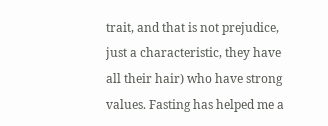trait, and that is not prejudice, just a characteristic, they have all their hair) who have strong values. Fasting has helped me a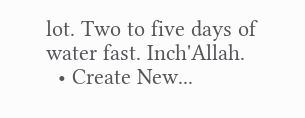lot. Two to five days of water fast. Inch'Allah.
  • Create New...